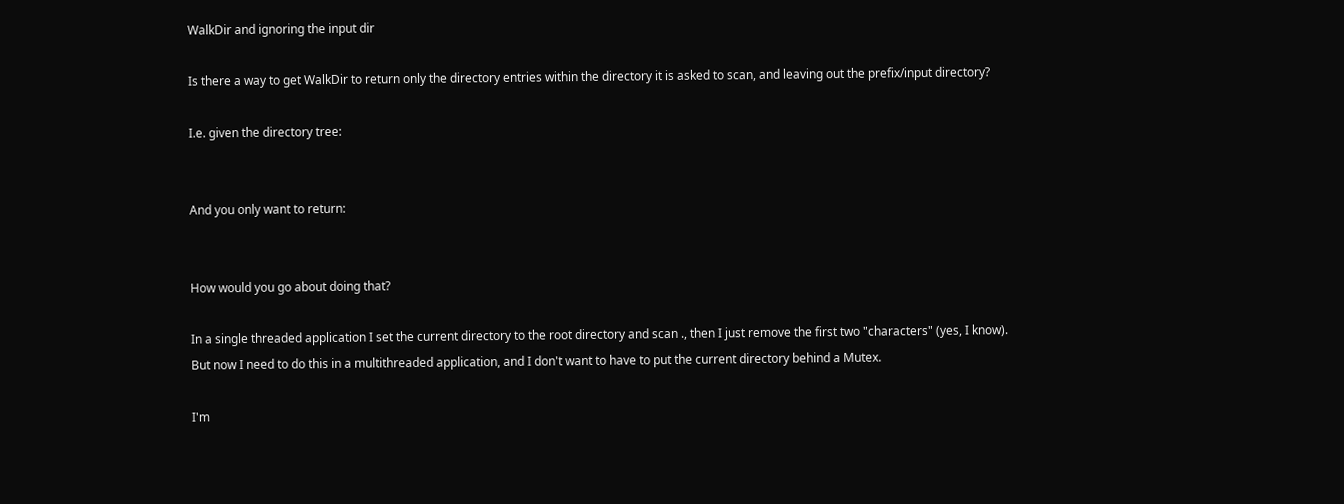WalkDir and ignoring the input dir

Is there a way to get WalkDir to return only the directory entries within the directory it is asked to scan, and leaving out the prefix/input directory?

I.e. given the directory tree:


And you only want to return:


How would you go about doing that?

In a single threaded application I set the current directory to the root directory and scan ., then I just remove the first two "characters" (yes, I know). But now I need to do this in a multithreaded application, and I don't want to have to put the current directory behind a Mutex.

I'm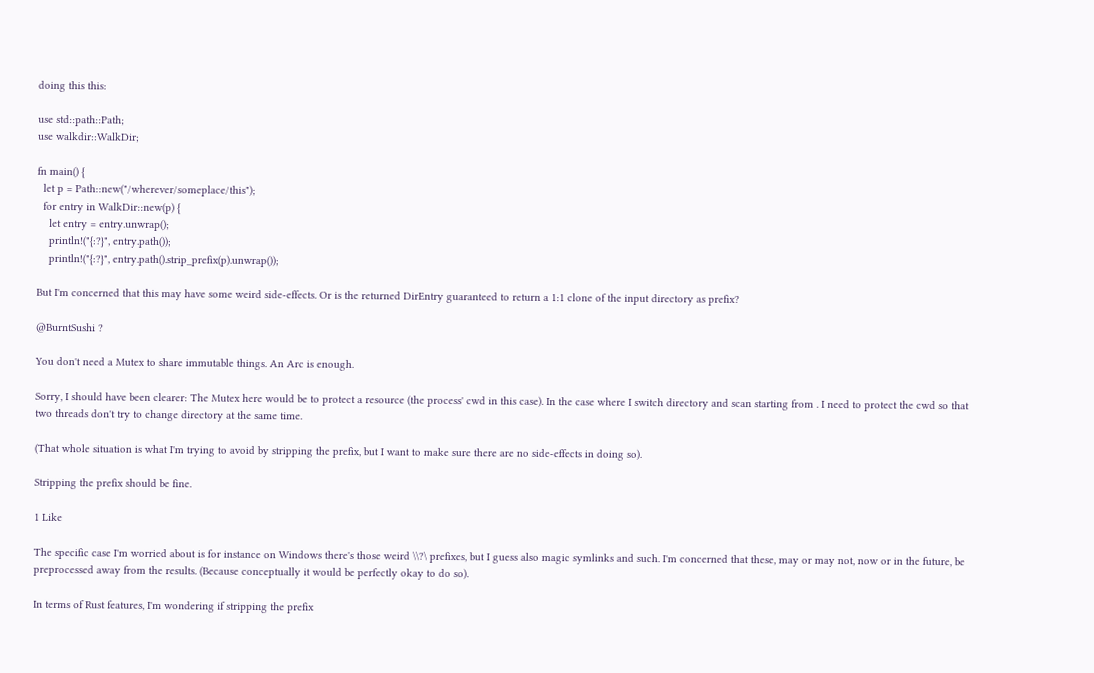doing this this:

use std::path::Path;
use walkdir::WalkDir;

fn main() {
  let p = Path::new("/wherever/someplace/this");
  for entry in WalkDir::new(p) {
    let entry = entry.unwrap();
    println!("{:?}", entry.path());
    println!("{:?}", entry.path().strip_prefix(p).unwrap());

But I'm concerned that this may have some weird side-effects. Or is the returned DirEntry guaranteed to return a 1:1 clone of the input directory as prefix?

@BurntSushi ?

You don't need a Mutex to share immutable things. An Arc is enough.

Sorry, I should have been clearer: The Mutex here would be to protect a resource (the process' cwd in this case). In the case where I switch directory and scan starting from . I need to protect the cwd so that two threads don't try to change directory at the same time.

(That whole situation is what I'm trying to avoid by stripping the prefix, but I want to make sure there are no side-effects in doing so).

Stripping the prefix should be fine.

1 Like

The specific case I'm worried about is for instance on Windows there's those weird \\?\ prefixes, but I guess also magic symlinks and such. I'm concerned that these, may or may not, now or in the future, be preprocessed away from the results. (Because conceptually it would be perfectly okay to do so).

In terms of Rust features, I'm wondering if stripping the prefix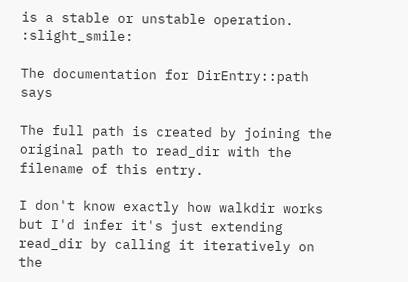is a stable or unstable operation. :slight_smile:

The documentation for DirEntry::path says

The full path is created by joining the original path to read_dir with the filename of this entry.

I don't know exactly how walkdir works but I'd infer it's just extending read_dir by calling it iteratively on the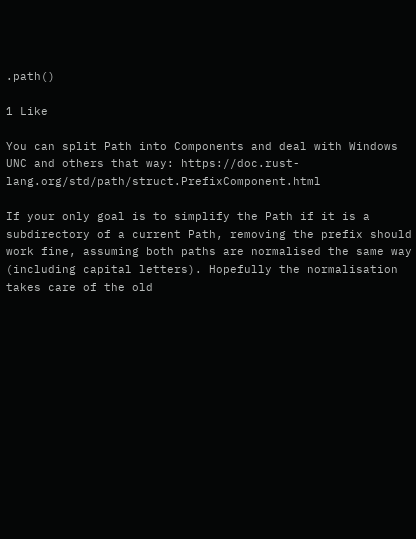.path()

1 Like

You can split Path into Components and deal with Windows UNC and others that way: https://doc.rust-lang.org/std/path/struct.PrefixComponent.html

If your only goal is to simplify the Path if it is a subdirectory of a current Path, removing the prefix should work fine, assuming both paths are normalised the same way (including capital letters). Hopefully the normalisation takes care of the old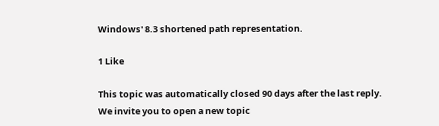Windows' 8.3 shortened path representation.

1 Like

This topic was automatically closed 90 days after the last reply. We invite you to open a new topic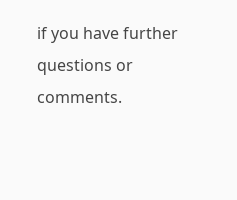if you have further questions or comments.